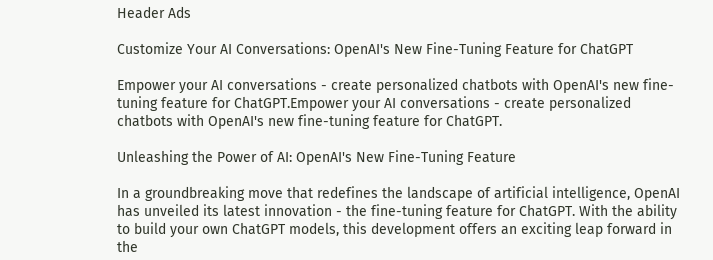Header Ads

Customize Your AI Conversations: OpenAI's New Fine-Tuning Feature for ChatGPT

Empower your AI conversations - create personalized chatbots with OpenAI's new fine-tuning feature for ChatGPT.Empower your AI conversations - create personalized chatbots with OpenAI's new fine-tuning feature for ChatGPT.

Unleashing the Power of AI: OpenAI's New Fine-Tuning Feature

In a groundbreaking move that redefines the landscape of artificial intelligence, OpenAI has unveiled its latest innovation - the fine-tuning feature for ChatGPT. With the ability to build your own ChatGPT models, this development offers an exciting leap forward in the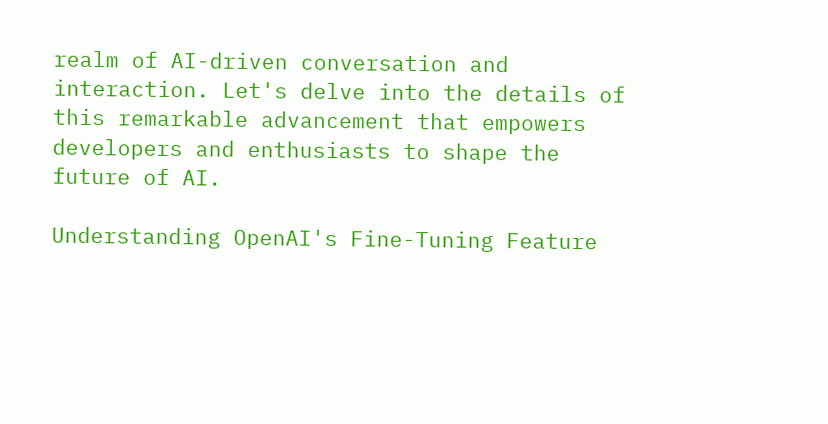realm of AI-driven conversation and interaction. Let's delve into the details of this remarkable advancement that empowers developers and enthusiasts to shape the future of AI.

Understanding OpenAI's Fine-Tuning Feature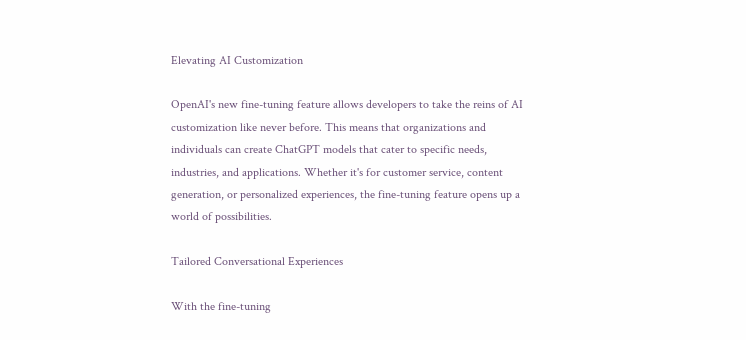Elevating AI Customization

OpenAI's new fine-tuning feature allows developers to take the reins of AI customization like never before. This means that organizations and individuals can create ChatGPT models that cater to specific needs, industries, and applications. Whether it's for customer service, content generation, or personalized experiences, the fine-tuning feature opens up a world of possibilities.

Tailored Conversational Experiences

With the fine-tuning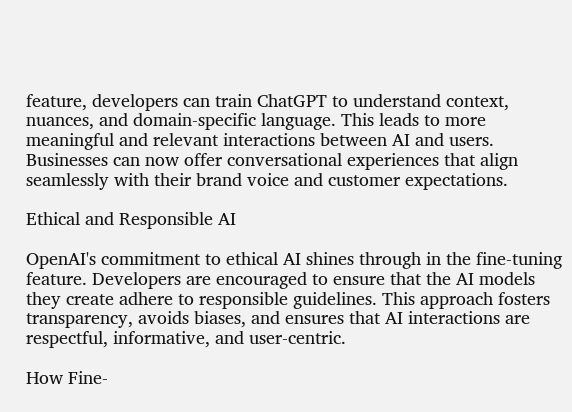feature, developers can train ChatGPT to understand context, nuances, and domain-specific language. This leads to more meaningful and relevant interactions between AI and users. Businesses can now offer conversational experiences that align seamlessly with their brand voice and customer expectations.

Ethical and Responsible AI

OpenAI's commitment to ethical AI shines through in the fine-tuning feature. Developers are encouraged to ensure that the AI models they create adhere to responsible guidelines. This approach fosters transparency, avoids biases, and ensures that AI interactions are respectful, informative, and user-centric.

How Fine-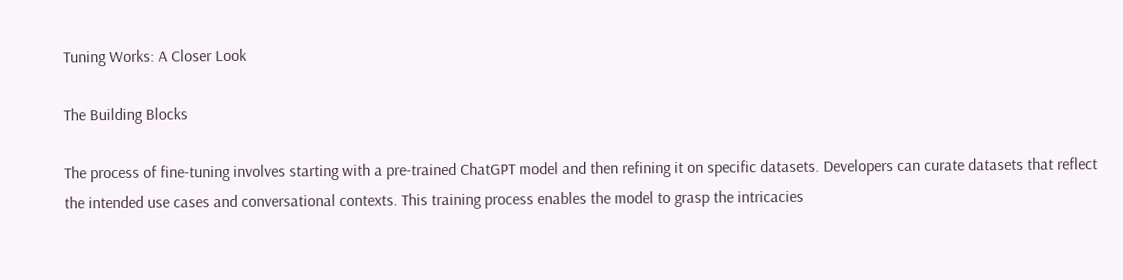Tuning Works: A Closer Look

The Building Blocks

The process of fine-tuning involves starting with a pre-trained ChatGPT model and then refining it on specific datasets. Developers can curate datasets that reflect the intended use cases and conversational contexts. This training process enables the model to grasp the intricacies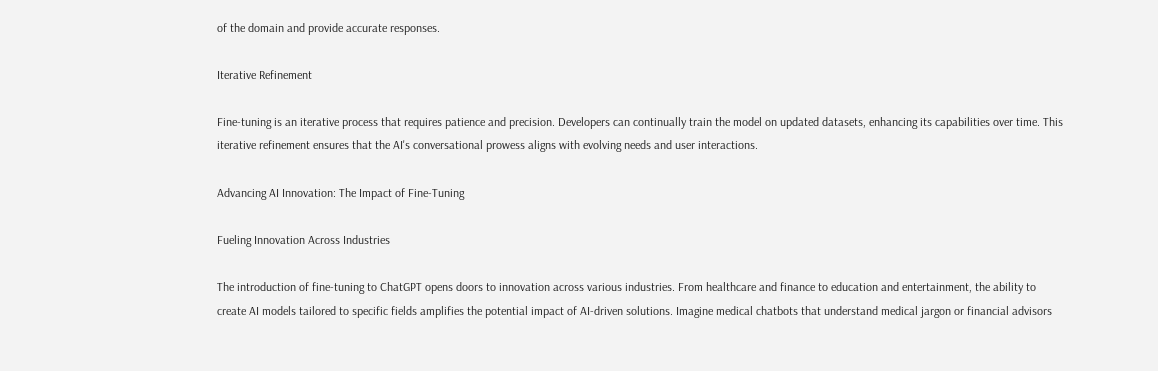of the domain and provide accurate responses.

Iterative Refinement

Fine-tuning is an iterative process that requires patience and precision. Developers can continually train the model on updated datasets, enhancing its capabilities over time. This iterative refinement ensures that the AI's conversational prowess aligns with evolving needs and user interactions.

Advancing AI Innovation: The Impact of Fine-Tuning

Fueling Innovation Across Industries

The introduction of fine-tuning to ChatGPT opens doors to innovation across various industries. From healthcare and finance to education and entertainment, the ability to create AI models tailored to specific fields amplifies the potential impact of AI-driven solutions. Imagine medical chatbots that understand medical jargon or financial advisors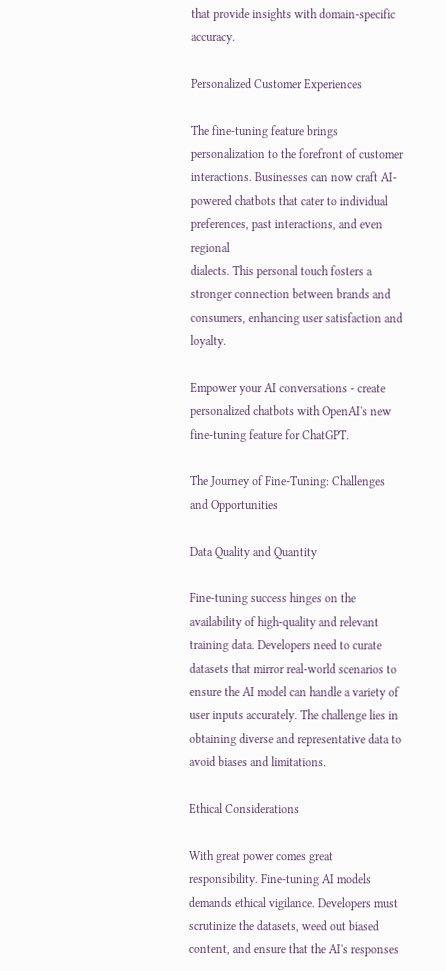that provide insights with domain-specific accuracy.

Personalized Customer Experiences

The fine-tuning feature brings personalization to the forefront of customer interactions. Businesses can now craft AI-powered chatbots that cater to individual preferences, past interactions, and even regional
dialects. This personal touch fosters a stronger connection between brands and consumers, enhancing user satisfaction and loyalty.

Empower your AI conversations - create personalized chatbots with OpenAI's new fine-tuning feature for ChatGPT.

The Journey of Fine-Tuning: Challenges and Opportunities

Data Quality and Quantity

Fine-tuning success hinges on the availability of high-quality and relevant training data. Developers need to curate datasets that mirror real-world scenarios to ensure the AI model can handle a variety of user inputs accurately. The challenge lies in obtaining diverse and representative data to avoid biases and limitations.

Ethical Considerations

With great power comes great responsibility. Fine-tuning AI models demands ethical vigilance. Developers must scrutinize the datasets, weed out biased content, and ensure that the AI's responses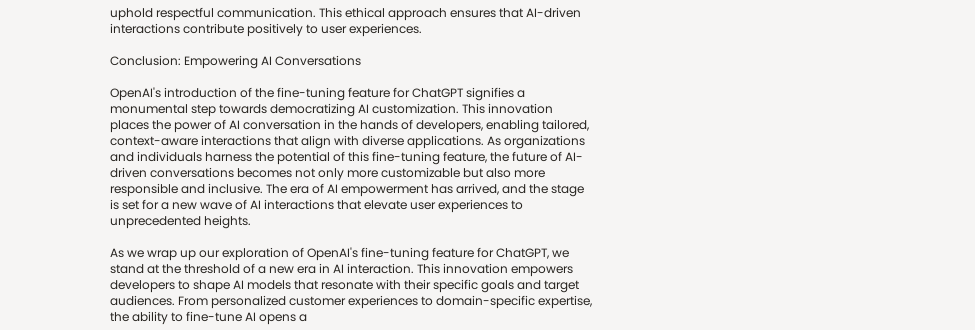uphold respectful communication. This ethical approach ensures that AI-driven interactions contribute positively to user experiences.

Conclusion: Empowering AI Conversations

OpenAI's introduction of the fine-tuning feature for ChatGPT signifies a monumental step towards democratizing AI customization. This innovation places the power of AI conversation in the hands of developers, enabling tailored, context-aware interactions that align with diverse applications. As organizations and individuals harness the potential of this fine-tuning feature, the future of AI-driven conversations becomes not only more customizable but also more responsible and inclusive. The era of AI empowerment has arrived, and the stage is set for a new wave of AI interactions that elevate user experiences to unprecedented heights.

As we wrap up our exploration of OpenAI's fine-tuning feature for ChatGPT, we stand at the threshold of a new era in AI interaction. This innovation empowers developers to shape AI models that resonate with their specific goals and target audiences. From personalized customer experiences to domain-specific expertise, the ability to fine-tune AI opens a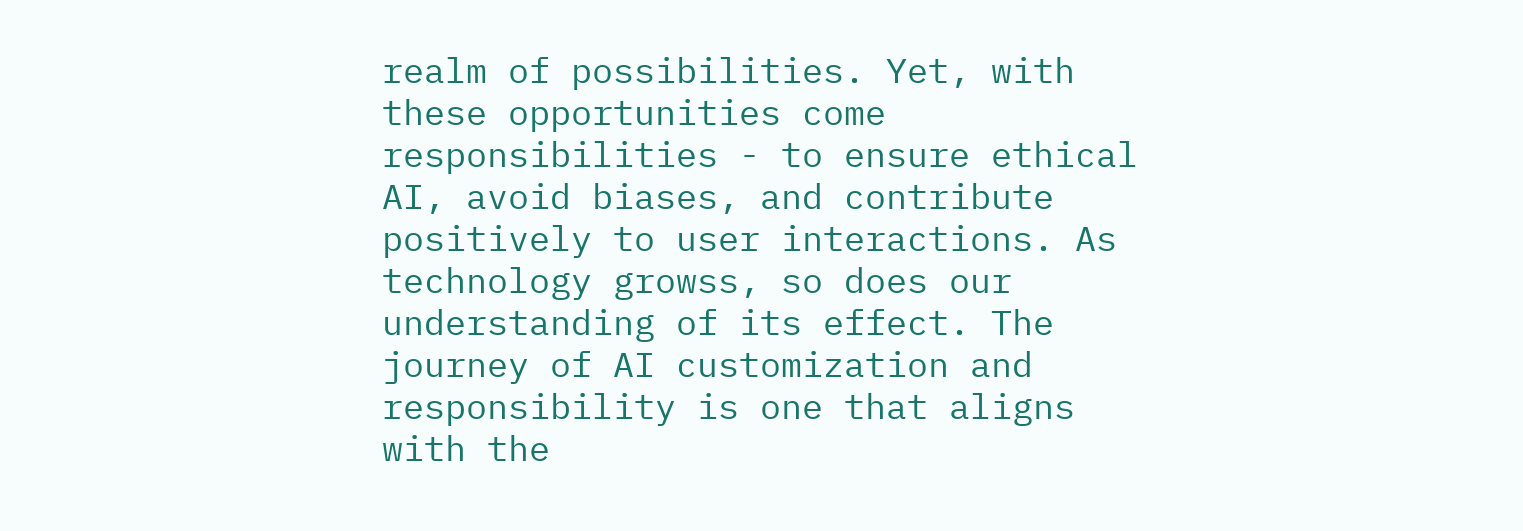realm of possibilities. Yet, with these opportunities come responsibilities - to ensure ethical AI, avoid biases, and contribute positively to user interactions. As technology growss, so does our understanding of its effect. The journey of AI customization and responsibility is one that aligns with the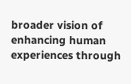broader vision of enhancing human experiences through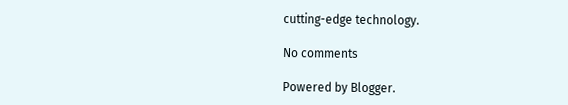cutting-edge technology.

No comments

Powered by Blogger.